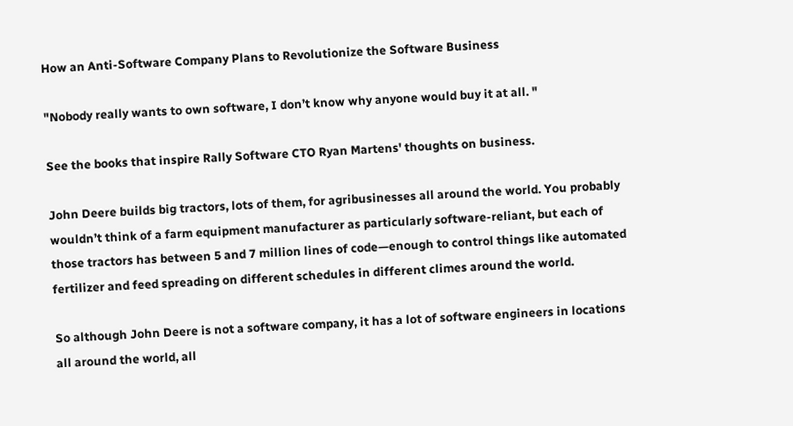How an Anti-Software Company Plans to Revolutionize the Software Business

"Nobody really wants to own software, I don’t know why anyone would buy it at all. "

See the books that inspire Rally Software CTO Ryan Martens' thoughts on business.

John Deere builds big tractors, lots of them, for agribusinesses all around the world. You probably wouldn’t think of a farm equipment manufacturer as particularly software-reliant, but each of those tractors has between 5 and 7 million lines of code—enough to control things like automated fertilizer and feed spreading on different schedules in different climes around the world.

So although John Deere is not a software company, it has a lot of software engineers in locations all around the world, all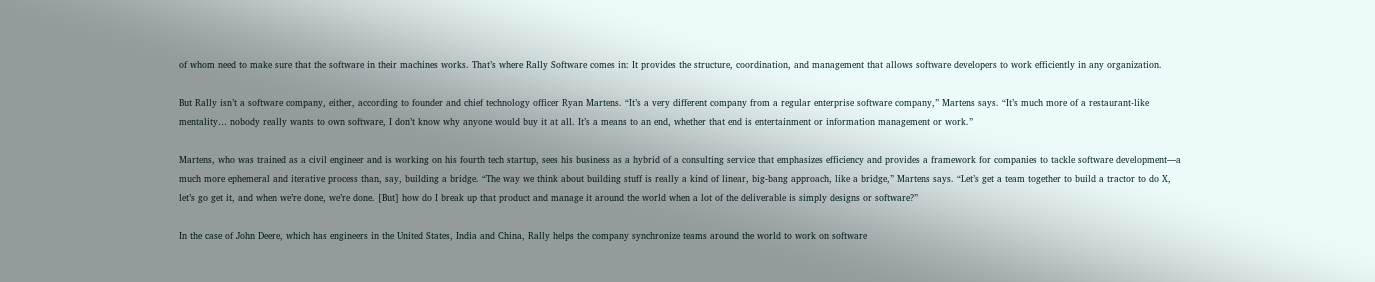of whom need to make sure that the software in their machines works. That’s where Rally Software comes in: It provides the structure, coordination, and management that allows software developers to work efficiently in any organization.

But Rally isn’t a software company, either, according to founder and chief technology officer Ryan Martens. “It’s a very different company from a regular enterprise software company,” Martens says. “It’s much more of a restaurant-like mentality… nobody really wants to own software, I don’t know why anyone would buy it at all. It’s a means to an end, whether that end is entertainment or information management or work.”

Martens, who was trained as a civil engineer and is working on his fourth tech startup, sees his business as a hybrid of a consulting service that emphasizes efficiency and provides a framework for companies to tackle software development—a much more ephemeral and iterative process than, say, building a bridge. “The way we think about building stuff is really a kind of linear, big-bang approach, like a bridge,” Martens says. “Let’s get a team together to build a tractor to do X, let’s go get it, and when we’re done, we’re done. [But] how do I break up that product and manage it around the world when a lot of the deliverable is simply designs or software?”

In the case of John Deere, which has engineers in the United States, India and China, Rally helps the company synchronize teams around the world to work on software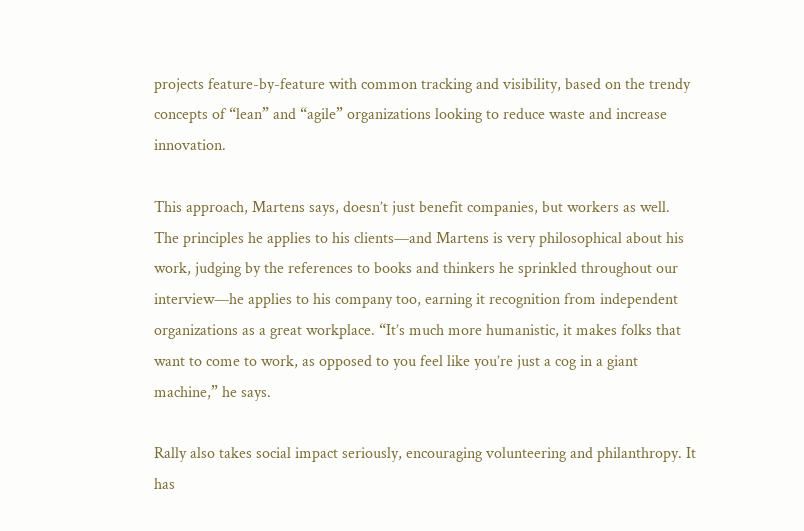projects feature-by-feature with common tracking and visibility, based on the trendy concepts of “lean” and “agile” organizations looking to reduce waste and increase innovation.

This approach, Martens says, doesn’t just benefit companies, but workers as well. The principles he applies to his clients—and Martens is very philosophical about his work, judging by the references to books and thinkers he sprinkled throughout our interview—he applies to his company too, earning it recognition from independent organizations as a great workplace. “It’s much more humanistic, it makes folks that want to come to work, as opposed to you feel like you’re just a cog in a giant machine,” he says.

Rally also takes social impact seriously, encouraging volunteering and philanthropy. It has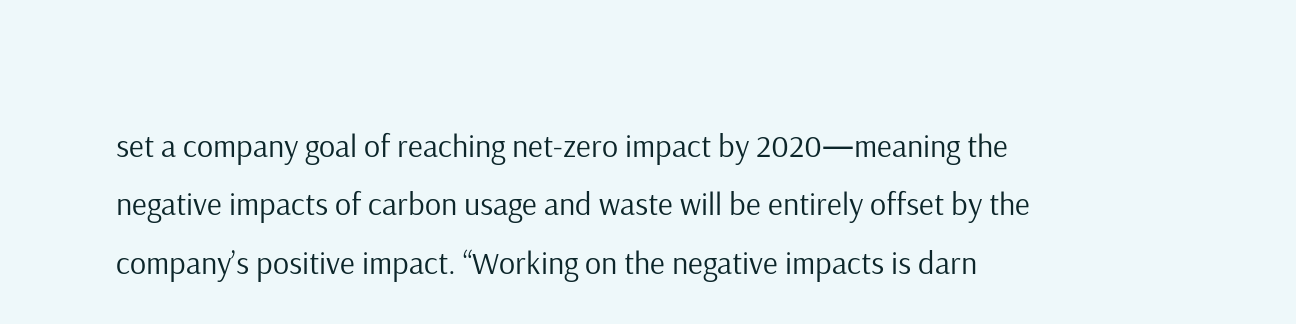set a company goal of reaching net-zero impact by 2020—meaning the negative impacts of carbon usage and waste will be entirely offset by the company’s positive impact. “Working on the negative impacts is darn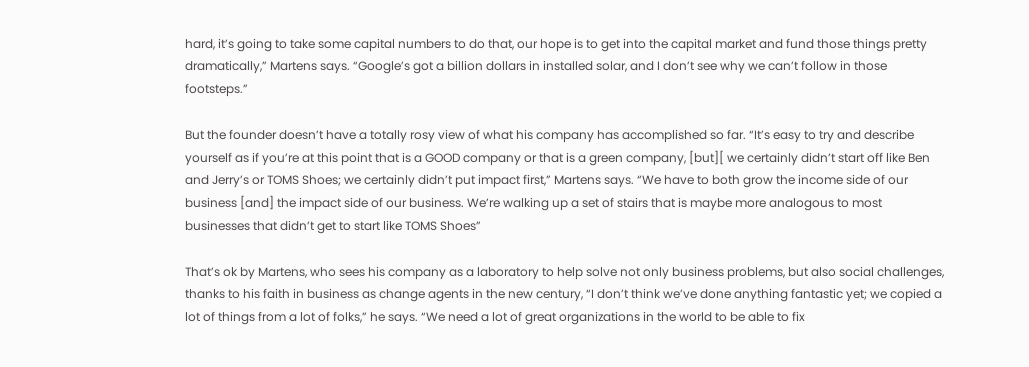hard, it’s going to take some capital numbers to do that, our hope is to get into the capital market and fund those things pretty dramatically,” Martens says. “Google’s got a billion dollars in installed solar, and I don’t see why we can’t follow in those footsteps.”

But the founder doesn’t have a totally rosy view of what his company has accomplished so far. “It’s easy to try and describe yourself as if you’re at this point that is a GOOD company or that is a green company, [but][ we certainly didn’t start off like Ben and Jerry’s or TOMS Shoes; we certainly didn’t put impact first,” Martens says. “We have to both grow the income side of our business [and] the impact side of our business. We’re walking up a set of stairs that is maybe more analogous to most businesses that didn’t get to start like TOMS Shoes”

That’s ok by Martens, who sees his company as a laboratory to help solve not only business problems, but also social challenges, thanks to his faith in business as change agents in the new century, “I don’t think we’ve done anything fantastic yet; we copied a lot of things from a lot of folks,” he says. “We need a lot of great organizations in the world to be able to fix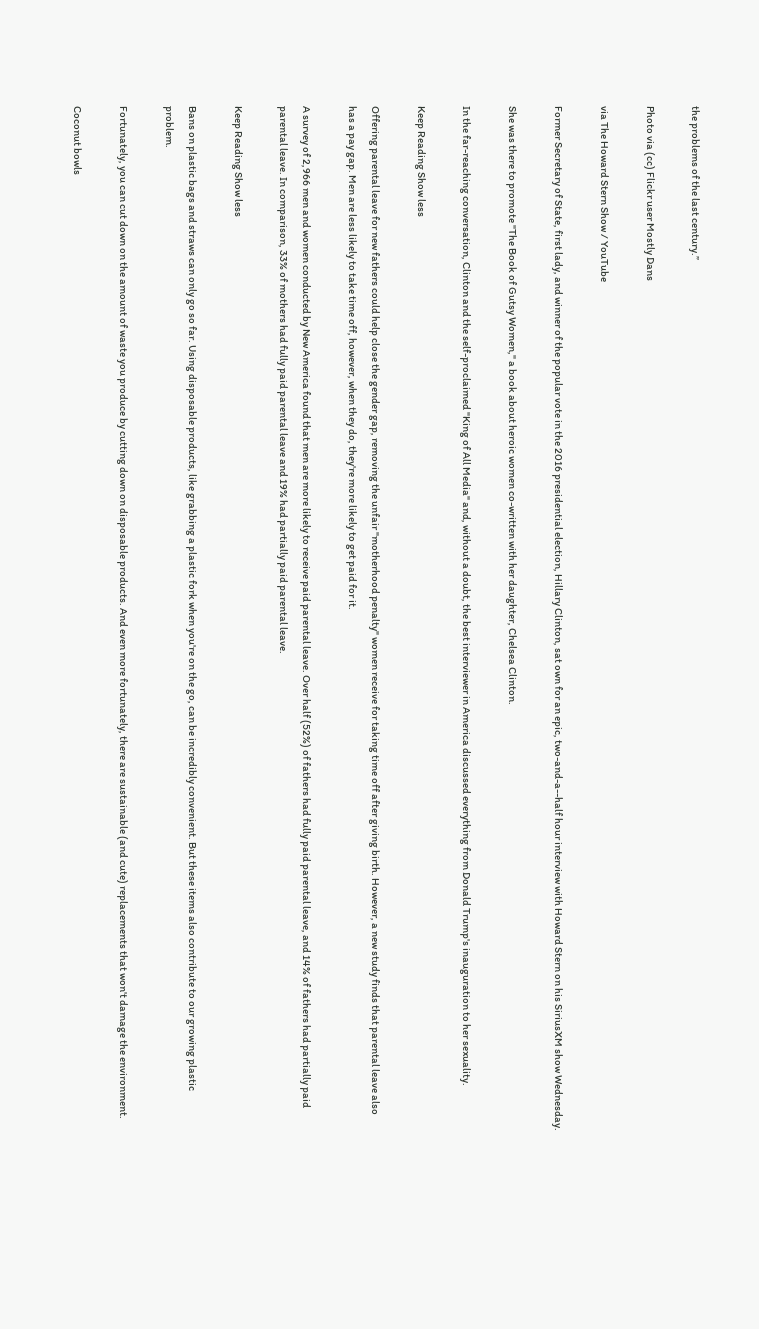the problems of the last century.”

Photo via (cc) Flickr user Mostly Dans

via The Howard Stern Show / YouTube

Former Secretary of State, first lady, and winner of the popular vote in the 2016 presidential election, Hillary Clinton, sat own for an epic, two-and-a--half hour interview with Howard Stern on his SiriusXM show Wednesday.

She was there to promote "The Book of Gutsy Women," a book about heroic women co-written with her daughter, Chelsea Clinton.

In the far-reaching conversation, Clinton and the self-proclaimed "King of All Media" and, without a doubt, the best interviewer in America discussed everything from Donald Trump's inauguration to her sexuality.

Keep Reading Show less

Offering parental leave for new fathers could help close the gender gap, removing the unfair "motherhood penalty" women receive for taking time off after giving birth. However, a new study finds that parental leave also has a pay gap. Men are less likely to take time off, however, when they do, they're more likely to get paid for it.

A survey of 2,966 men and women conducted by New America found that men are more likely to receive paid parental leave. Over half (52%) of fathers had fully paid parental leave, and 14% of fathers had partially paid parental leave. In comparison, 33% of mothers had fully paid parental leave and 19% had partially paid parental leave.

Keep Reading Show less

Bans on plastic bags and straws can only go so far. Using disposable products, like grabbing a plastic fork when you're on the go, can be incredibly convenient. But these items also contribute to our growing plastic problem.

Fortunately, you can cut down on the amount of waste you produce by cutting down on disposable products. And even more fortunately, there are sustainable (and cute) replacements that won't damage the environment.

Coconut bowls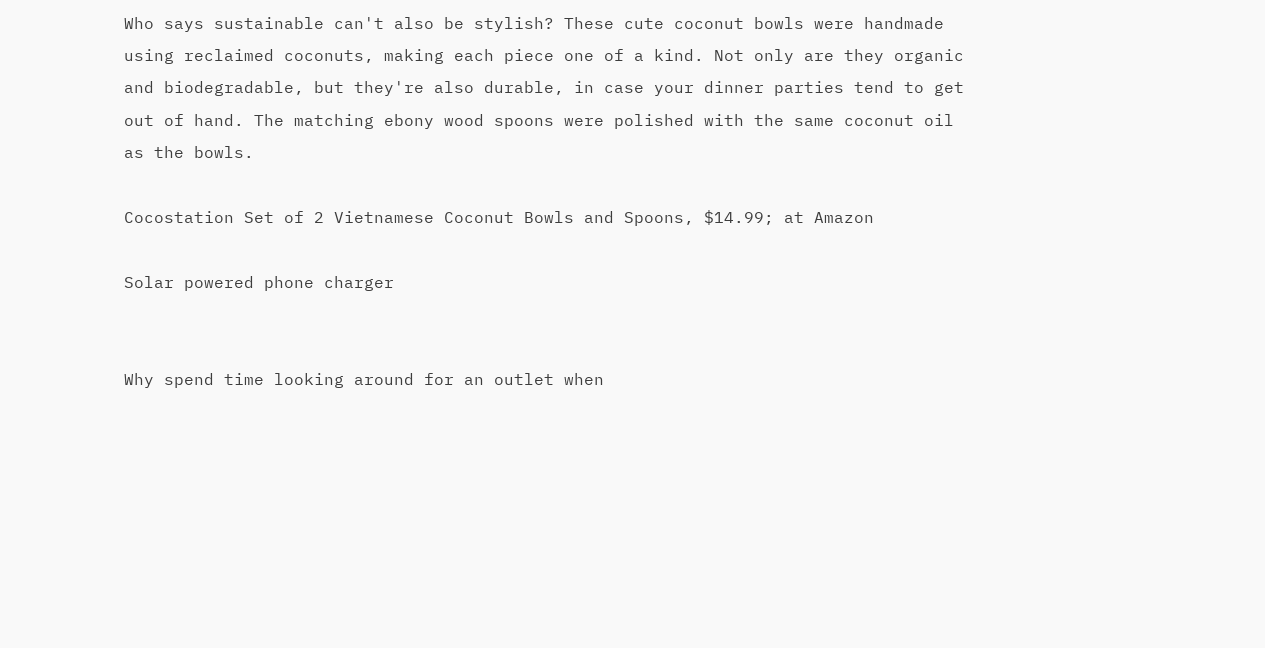Who says sustainable can't also be stylish? These cute coconut bowls were handmade using reclaimed coconuts, making each piece one of a kind. Not only are they organic and biodegradable, but they're also durable, in case your dinner parties tend to get out of hand. The matching ebony wood spoons were polished with the same coconut oil as the bowls.

Cocostation Set of 2 Vietnamese Coconut Bowls and Spoons, $14.99; at Amazon

Solar powered phone charger


Why spend time looking around for an outlet when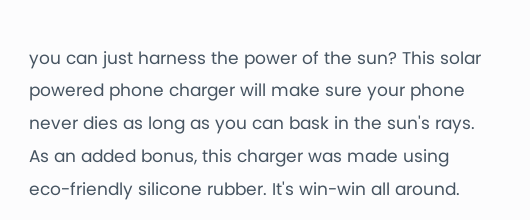you can just harness the power of the sun? This solar powered phone charger will make sure your phone never dies as long as you can bask in the sun's rays. As an added bonus, this charger was made using eco-friendly silicone rubber. It's win-win all around.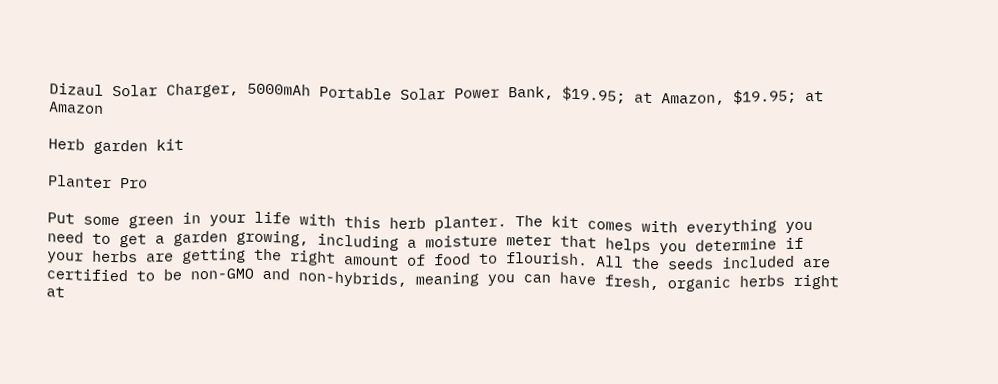Dizaul Solar Charger, 5000mAh Portable Solar Power Bank, $19.95; at Amazon, $19.95; at Amazon

Herb garden kit

Planter Pro

Put some green in your life with this herb planter. The kit comes with everything you need to get a garden growing, including a moisture meter that helps you determine if your herbs are getting the right amount of food to flourish. All the seeds included are certified to be non-GMO and non-hybrids, meaning you can have fresh, organic herbs right at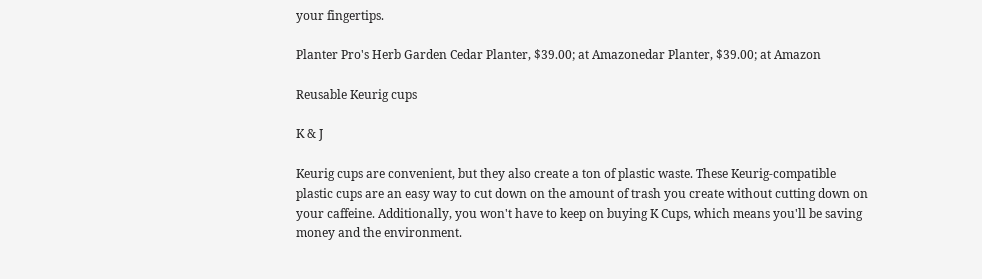your fingertips.

Planter Pro's Herb Garden Cedar Planter, $39.00; at Amazonedar Planter, $39.00; at Amazon

Reusable Keurig cups

K & J

Keurig cups are convenient, but they also create a ton of plastic waste. These Keurig-compatible plastic cups are an easy way to cut down on the amount of trash you create without cutting down on your caffeine. Additionally, you won't have to keep on buying K Cups, which means you'll be saving money and the environment.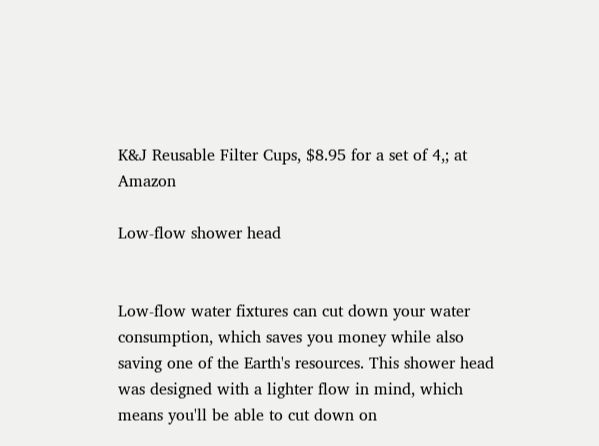K&J Reusable Filter Cups, $8.95 for a set of 4,; at Amazon

Low-flow shower head


Low-flow water fixtures can cut down your water consumption, which saves you money while also saving one of the Earth's resources. This shower head was designed with a lighter flow in mind, which means you'll be able to cut down on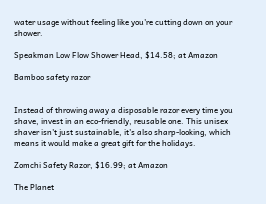water usage without feeling like you're cutting down on your shower.

Speakman Low Flow Shower Head, $14.58; at Amazon

Bamboo safety razor


Instead of throwing away a disposable razor every time you shave, invest in an eco-friendly, reusable one. This unisex shaver isn't just sustainable, it's also sharp-looking, which means it would make a great gift for the holidays.

Zomchi Safety Razor, $16.99; at Amazon

The Planet